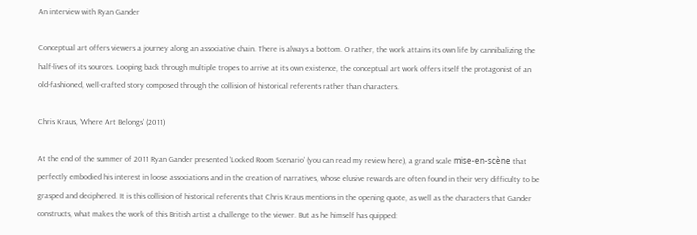An interview with Ryan Gander

Conceptual art offers viewers a journey along an associative chain. There is always a bottom. O rather, the work attains its own life by cannibalizing the half-lives of its sources. Looping back through multiple tropes to arrive at its own existence, the conceptual art work offers itself the protagonist of an old-fashioned, well-crafted story composed through the collision of historical referents rather than characters.

Chris Kraus, ‘Where Art Belongs’ (2011)

At the end of the summer of 2011 Ryan Gander presented ‘Locked Room Scenario’ (you can read my review here), a grand scale mise-en-scène that perfectly embodied his interest in loose associations and in the creation of narratives, whose elusive rewards are often found in their very difficulty to be grasped and deciphered. It is this collision of historical referents that Chris Kraus mentions in the opening quote, as well as the characters that Gander constructs, what makes the work of this British artist a challenge to the viewer. But as he himself has quipped: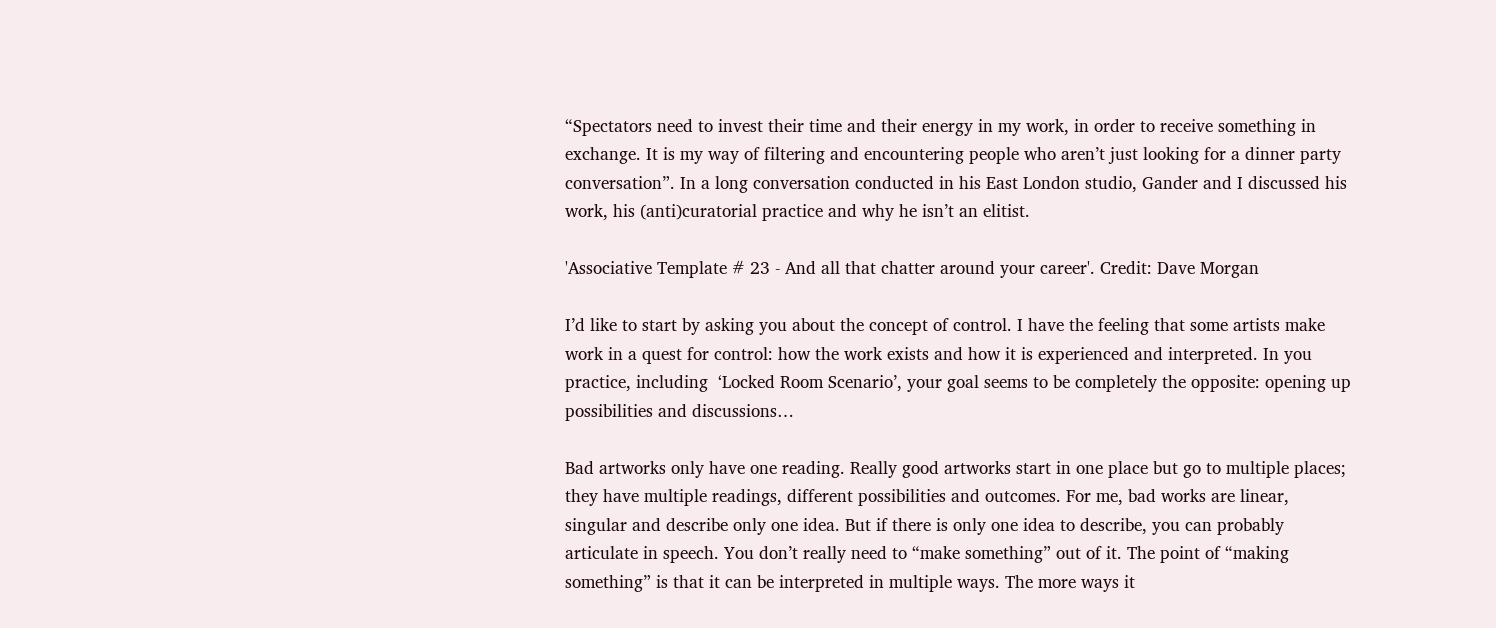“Spectators need to invest their time and their energy in my work, in order to receive something in exchange. It is my way of filtering and encountering people who aren’t just looking for a dinner party conversation”. In a long conversation conducted in his East London studio, Gander and I discussed his work, his (anti)curatorial practice and why he isn’t an elitist.

'Associative Template # 23 - And all that chatter around your career'. Credit: Dave Morgan

I’d like to start by asking you about the concept of control. I have the feeling that some artists make work in a quest for control: how the work exists and how it is experienced and interpreted. In you practice, including  ‘Locked Room Scenario’, your goal seems to be completely the opposite: opening up possibilities and discussions…

Bad artworks only have one reading. Really good artworks start in one place but go to multiple places; they have multiple readings, different possibilities and outcomes. For me, bad works are linear, singular and describe only one idea. But if there is only one idea to describe, you can probably articulate in speech. You don’t really need to “make something” out of it. The point of “making something” is that it can be interpreted in multiple ways. The more ways it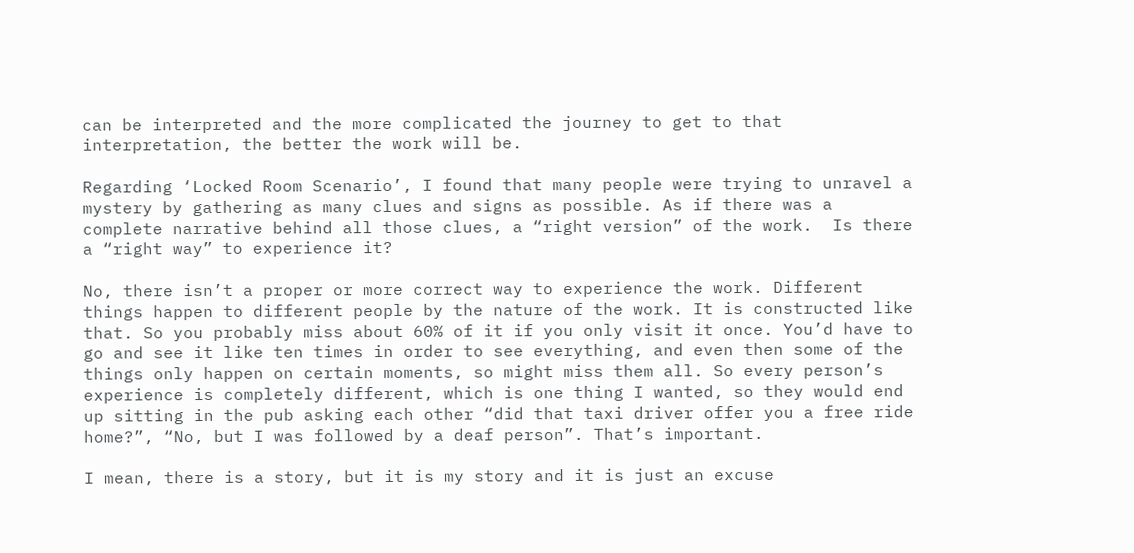can be interpreted and the more complicated the journey to get to that interpretation, the better the work will be.

Regarding ‘Locked Room Scenario’, I found that many people were trying to unravel a mystery by gathering as many clues and signs as possible. As if there was a complete narrative behind all those clues, a “right version” of the work.  Is there a “right way” to experience it?

No, there isn’t a proper or more correct way to experience the work. Different things happen to different people by the nature of the work. It is constructed like that. So you probably miss about 60% of it if you only visit it once. You’d have to go and see it like ten times in order to see everything, and even then some of the things only happen on certain moments, so might miss them all. So every person’s experience is completely different, which is one thing I wanted, so they would end up sitting in the pub asking each other “did that taxi driver offer you a free ride home?”, “No, but I was followed by a deaf person”. That’s important.

I mean, there is a story, but it is my story and it is just an excuse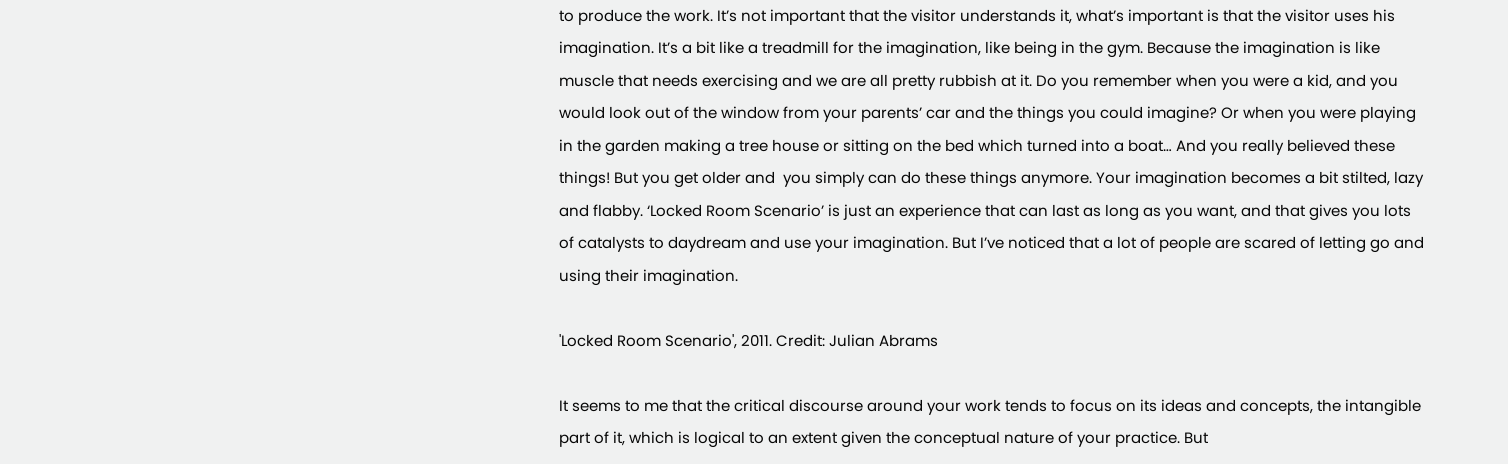to produce the work. It’s not important that the visitor understands it, what’s important is that the visitor uses his imagination. It’s a bit like a treadmill for the imagination, like being in the gym. Because the imagination is like muscle that needs exercising and we are all pretty rubbish at it. Do you remember when you were a kid, and you would look out of the window from your parents’ car and the things you could imagine? Or when you were playing in the garden making a tree house or sitting on the bed which turned into a boat… And you really believed these things! But you get older and  you simply can do these things anymore. Your imagination becomes a bit stilted, lazy and flabby. ‘Locked Room Scenario’ is just an experience that can last as long as you want, and that gives you lots of catalysts to daydream and use your imagination. But I’ve noticed that a lot of people are scared of letting go and using their imagination.

'Locked Room Scenario', 2011. Credit: Julian Abrams

It seems to me that the critical discourse around your work tends to focus on its ideas and concepts, the intangible part of it, which is logical to an extent given the conceptual nature of your practice. But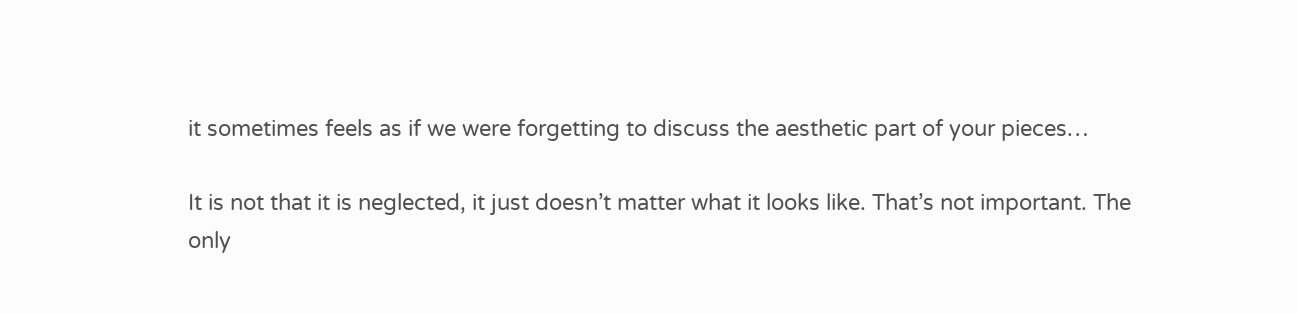it sometimes feels as if we were forgetting to discuss the aesthetic part of your pieces…

It is not that it is neglected, it just doesn’t matter what it looks like. That’s not important. The only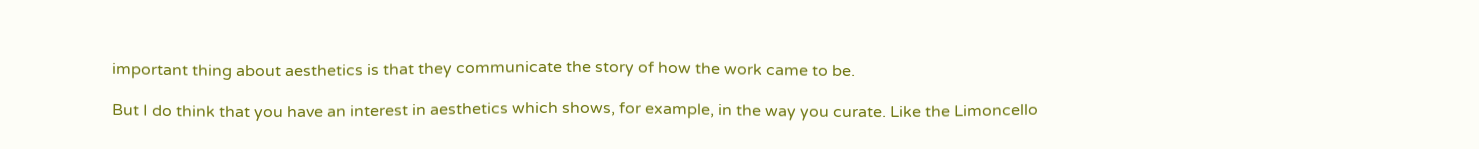important thing about aesthetics is that they communicate the story of how the work came to be.

But I do think that you have an interest in aesthetics which shows, for example, in the way you curate. Like the Limoncello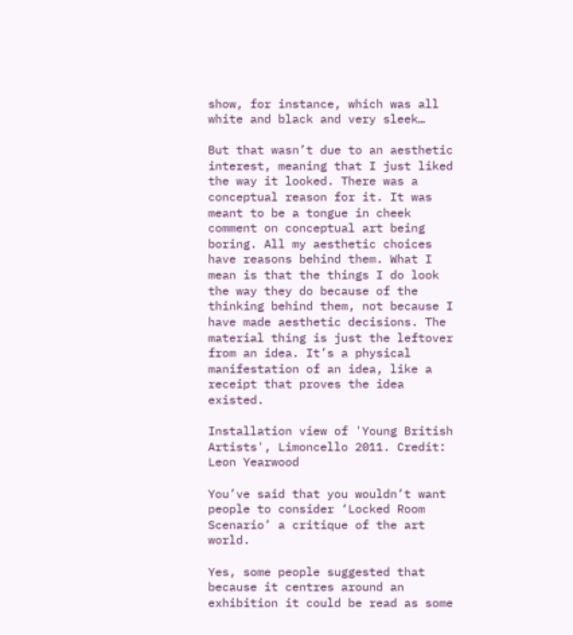show, for instance, which was all white and black and very sleek…

But that wasn’t due to an aesthetic interest, meaning that I just liked the way it looked. There was a conceptual reason for it. It was meant to be a tongue in cheek comment on conceptual art being boring. All my aesthetic choices have reasons behind them. What I mean is that the things I do look the way they do because of the thinking behind them, not because I have made aesthetic decisions. The material thing is just the leftover from an idea. It’s a physical manifestation of an idea, like a receipt that proves the idea existed.

Installation view of 'Young British Artists', Limoncello 2011. Credit: Leon Yearwood

You’ve said that you wouldn’t want people to consider ‘Locked Room Scenario’ a critique of the art world.

Yes, some people suggested that because it centres around an exhibition it could be read as some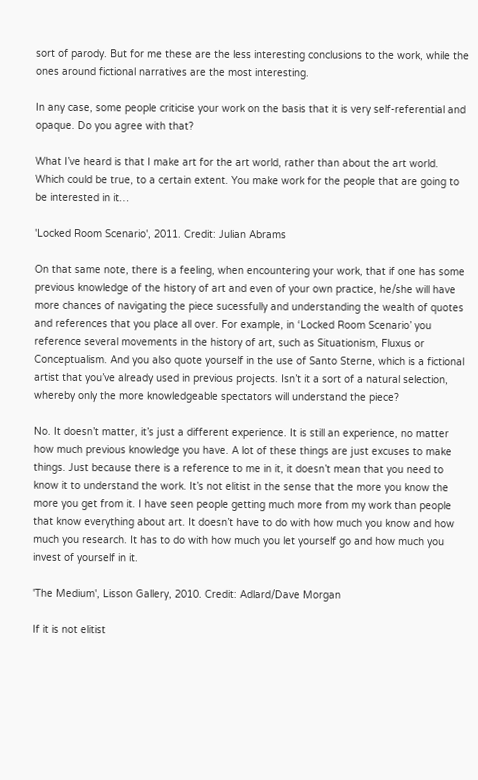sort of parody. But for me these are the less interesting conclusions to the work, while the ones around fictional narratives are the most interesting.

In any case, some people criticise your work on the basis that it is very self-referential and opaque. Do you agree with that?

What I’ve heard is that I make art for the art world, rather than about the art world. Which could be true, to a certain extent. You make work for the people that are going to be interested in it…

'Locked Room Scenario', 2011. Credit: Julian Abrams

On that same note, there is a feeling, when encountering your work, that if one has some previous knowledge of the history of art and even of your own practice, he/she will have more chances of navigating the piece sucessfully and understanding the wealth of quotes and references that you place all over. For example, in ‘Locked Room Scenario’ you reference several movements in the history of art, such as Situationism, Fluxus or Conceptualism. And you also quote yourself in the use of Santo Sterne, which is a fictional artist that you’ve already used in previous projects. Isn’t it a sort of a natural selection, whereby only the more knowledgeable spectators will understand the piece?

No. It doesn’t matter, it’s just a different experience. It is still an experience, no matter how much previous knowledge you have. A lot of these things are just excuses to make things. Just because there is a reference to me in it, it doesn’t mean that you need to know it to understand the work. It’s not elitist in the sense that the more you know the more you get from it. I have seen people getting much more from my work than people that know everything about art. It doesn’t have to do with how much you know and how much you research. It has to do with how much you let yourself go and how much you invest of yourself in it.

'The Medium', Lisson Gallery, 2010. Credit: Adlard/Dave Morgan

If it is not elitist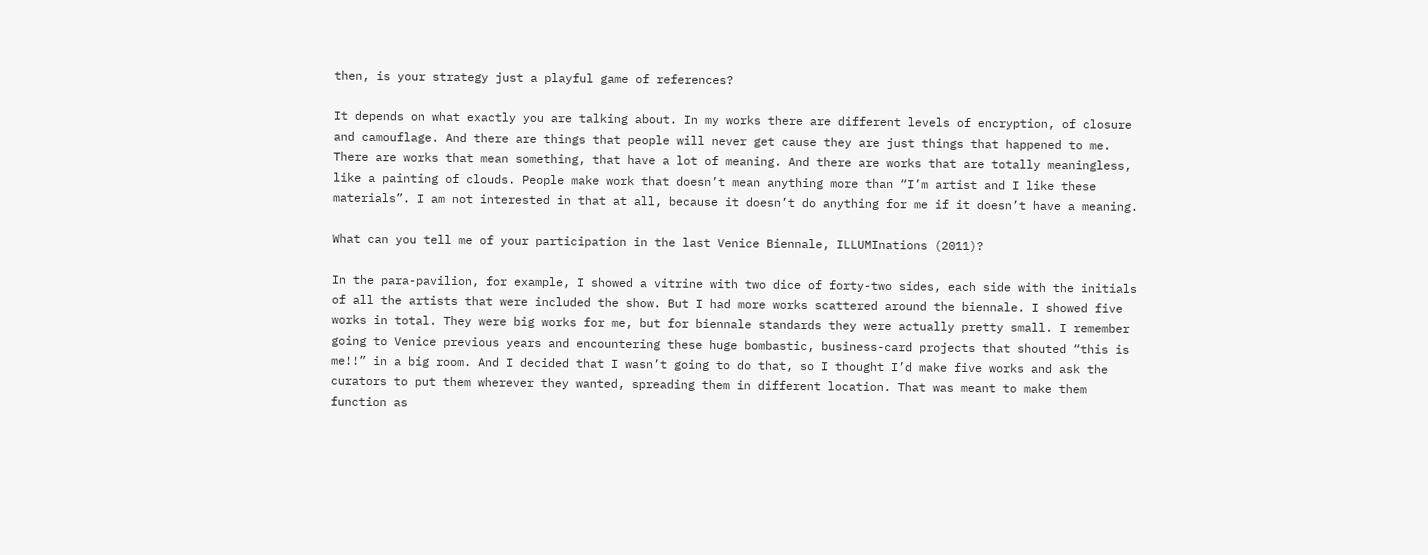then, is your strategy just a playful game of references?

It depends on what exactly you are talking about. In my works there are different levels of encryption, of closure and camouflage. And there are things that people will never get cause they are just things that happened to me. There are works that mean something, that have a lot of meaning. And there are works that are totally meaningless, like a painting of clouds. People make work that doesn’t mean anything more than “I’m artist and I like these materials”. I am not interested in that at all, because it doesn’t do anything for me if it doesn’t have a meaning.

What can you tell me of your participation in the last Venice Biennale, ILLUMInations (2011)?

In the para-pavilion, for example, I showed a vitrine with two dice of forty-two sides, each side with the initials of all the artists that were included the show. But I had more works scattered around the biennale. I showed five works in total. They were big works for me, but for biennale standards they were actually pretty small. I remember going to Venice previous years and encountering these huge bombastic, business-card projects that shouted “this is me!!” in a big room. And I decided that I wasn’t going to do that, so I thought I’d make five works and ask the curators to put them wherever they wanted, spreading them in different location. That was meant to make them function as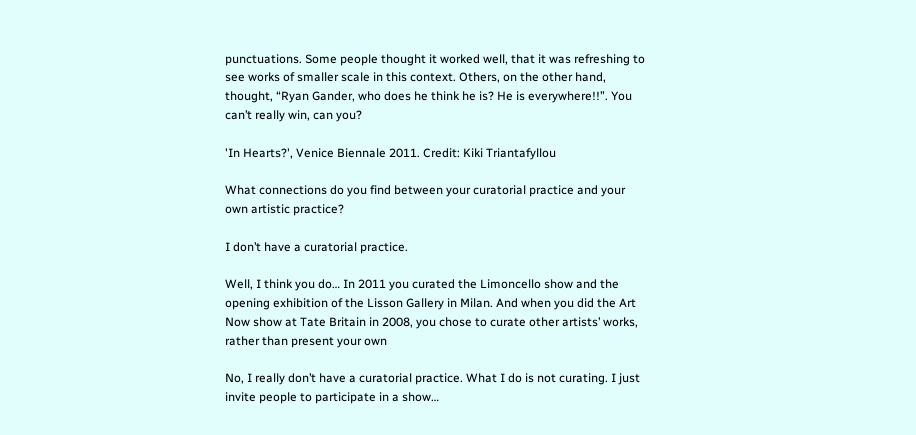punctuations. Some people thought it worked well, that it was refreshing to see works of smaller scale in this context. Others, on the other hand, thought, “Ryan Gander, who does he think he is? He is everywhere!!”. You can’t really win, can you?

'In Hearts?', Venice Biennale 2011. Credit: Kiki Triantafyllou

What connections do you find between your curatorial practice and your own artistic practice?

I don’t have a curatorial practice.

Well, I think you do… In 2011 you curated the Limoncello show and the opening exhibition of the Lisson Gallery in Milan. And when you did the Art Now show at Tate Britain in 2008, you chose to curate other artists’ works, rather than present your own

No, I really don’t have a curatorial practice. What I do is not curating. I just invite people to participate in a show…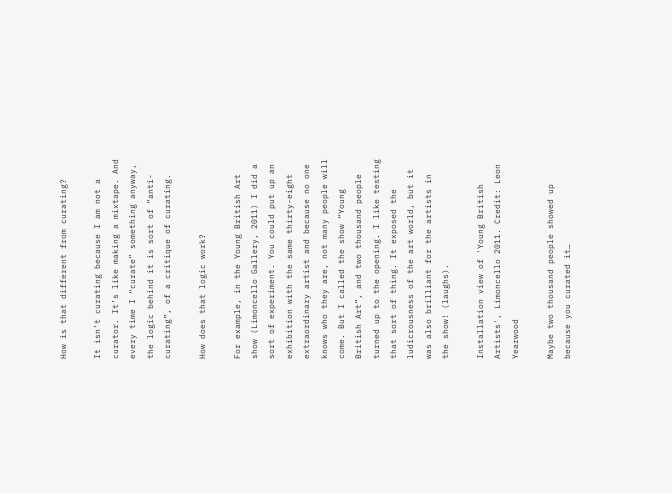How is that different from curating?

It isn’t curating because I am not a curator. It’s like making a mixtape. And every time I “curate” something anyway, the logic behind it is sort of “anti-curating”, of a critique of curating.

How does that logic work?

For example, in the Young British Art show (Limoncello Gallery, 2011) I did a sort of experiment. You could put up an exhibition with the same thirty-eight extraordinary artist and because no one knows who they are, not many people will come. But I called the show “Young British Art”, and two thousand people turned up to the opening. I like testing that sort of thing. It exposed the ludicrousness of the art world, but it was also brilliant for the artists in the show! (laughs).

Installation view of 'Young British Artists', Limoncello 2011. Credit: Leon Yearwood

Maybe two thousand people showed up because you curated it…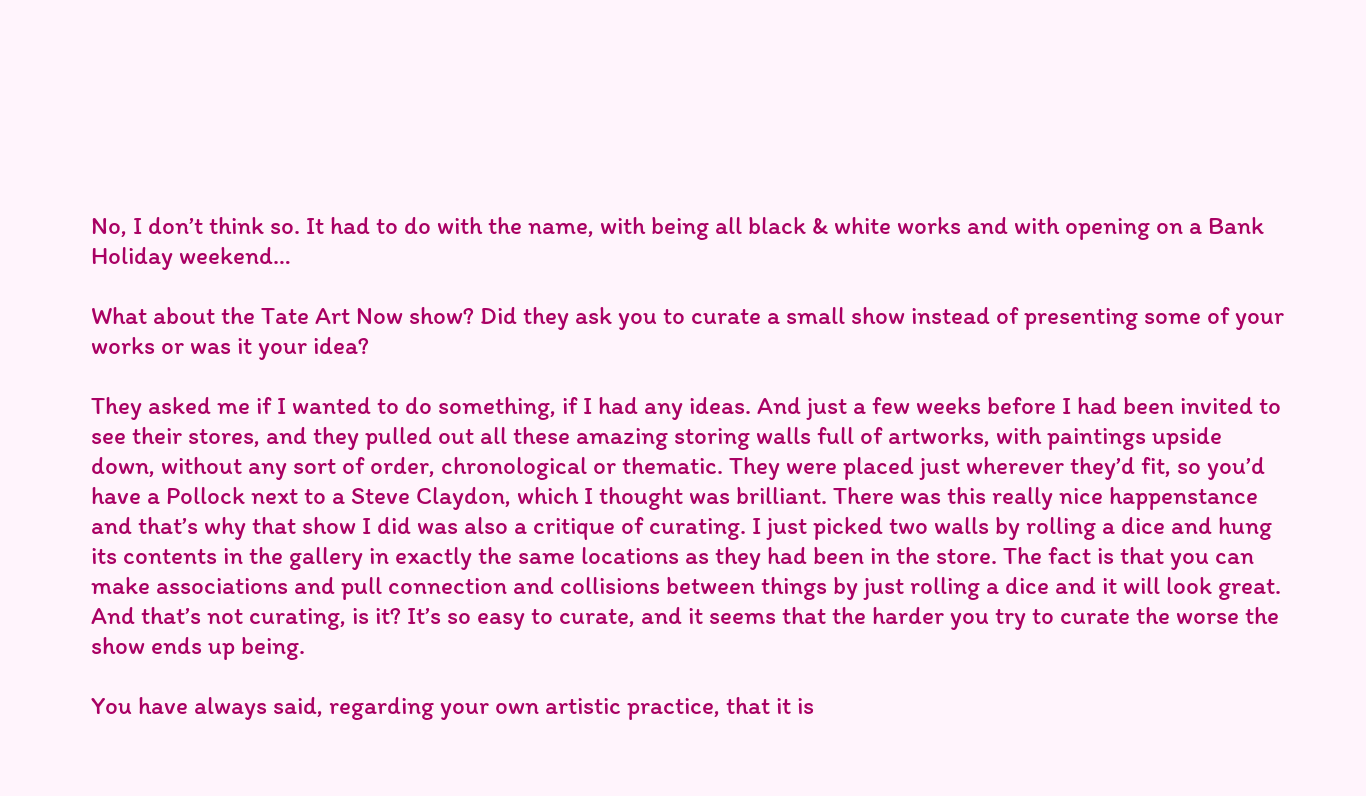No, I don’t think so. It had to do with the name, with being all black & white works and with opening on a Bank Holiday weekend…

What about the Tate Art Now show? Did they ask you to curate a small show instead of presenting some of your works or was it your idea?

They asked me if I wanted to do something, if I had any ideas. And just a few weeks before I had been invited to see their stores, and they pulled out all these amazing storing walls full of artworks, with paintings upside down, without any sort of order, chronological or thematic. They were placed just wherever they’d fit, so you’d have a Pollock next to a Steve Claydon, which I thought was brilliant. There was this really nice happenstance and that’s why that show I did was also a critique of curating. I just picked two walls by rolling a dice and hung its contents in the gallery in exactly the same locations as they had been in the store. The fact is that you can make associations and pull connection and collisions between things by just rolling a dice and it will look great. And that’s not curating, is it? It’s so easy to curate, and it seems that the harder you try to curate the worse the show ends up being.

You have always said, regarding your own artistic practice, that it is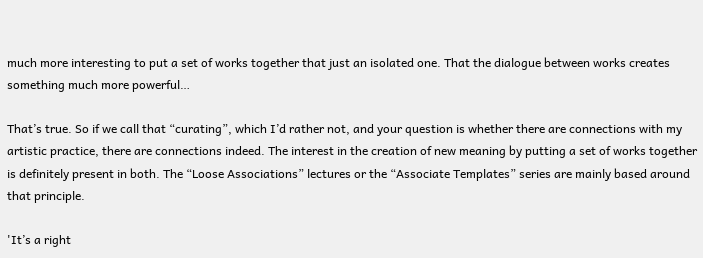much more interesting to put a set of works together that just an isolated one. That the dialogue between works creates something much more powerful…

That’s true. So if we call that “curating”, which I’d rather not, and your question is whether there are connections with my artistic practice, there are connections indeed. The interest in the creation of new meaning by putting a set of works together is definitely present in both. The “Loose Associations” lectures or the “Associate Templates” series are mainly based around that principle.

'It’s a right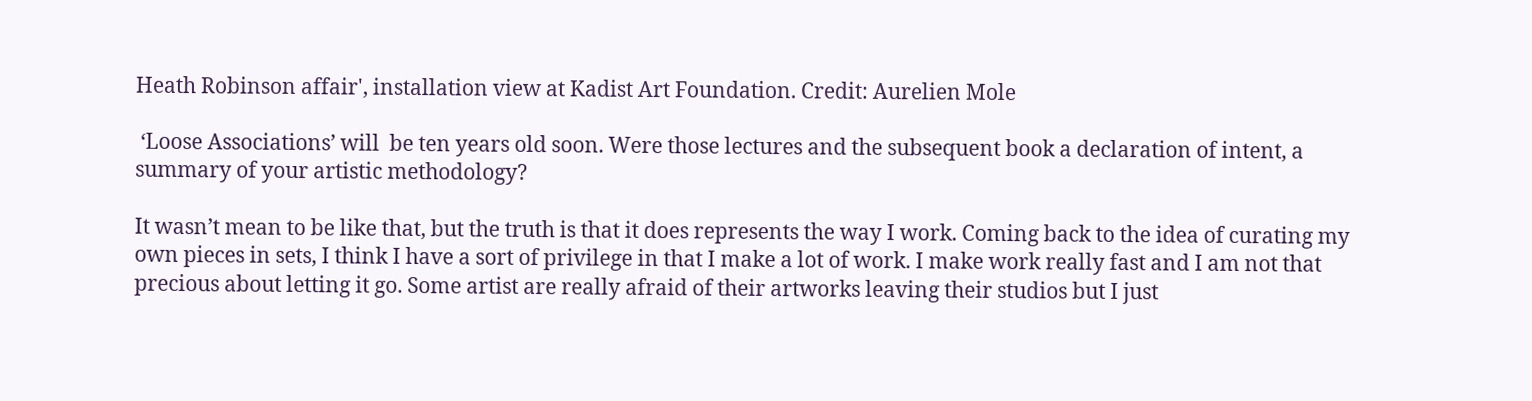Heath Robinson affair', installation view at Kadist Art Foundation. Credit: Aurelien Mole

 ‘Loose Associations’ will  be ten years old soon. Were those lectures and the subsequent book a declaration of intent, a summary of your artistic methodology?

It wasn’t mean to be like that, but the truth is that it does represents the way I work. Coming back to the idea of curating my own pieces in sets, I think I have a sort of privilege in that I make a lot of work. I make work really fast and I am not that precious about letting it go. Some artist are really afraid of their artworks leaving their studios but I just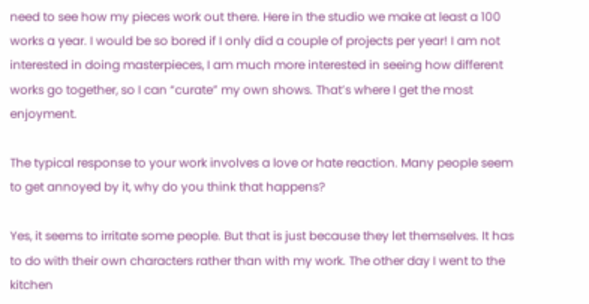need to see how my pieces work out there. Here in the studio we make at least a 100 works a year. I would be so bored if I only did a couple of projects per year! I am not interested in doing masterpieces, I am much more interested in seeing how different works go together, so I can “curate” my own shows. That’s where I get the most enjoyment.

The typical response to your work involves a love or hate reaction. Many people seem to get annoyed by it, why do you think that happens?

Yes, it seems to irritate some people. But that is just because they let themselves. It has to do with their own characters rather than with my work. The other day I went to the kitchen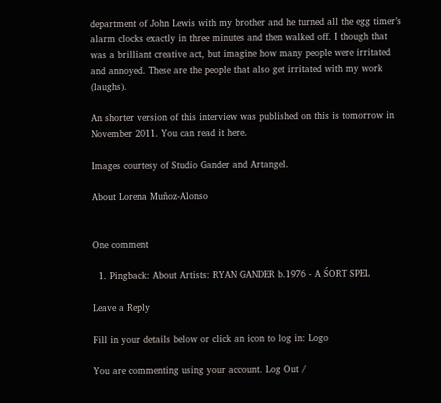department of John Lewis with my brother and he turned all the egg timer’s alarm clocks exactly in three minutes and then walked off. I though that was a brilliant creative act, but imagine how many people were irritated and annoyed. These are the people that also get irritated with my work (laughs).

An shorter version of this interview was published on this is tomorrow in November 2011. You can read it here.

Images courtesy of Studio Gander and Artangel.

About Lorena Muñoz-Alonso


One comment

  1. Pingback: About Artists: RYAN GANDER b.1976 - A ŚORT SPEL

Leave a Reply

Fill in your details below or click an icon to log in: Logo

You are commenting using your account. Log Out /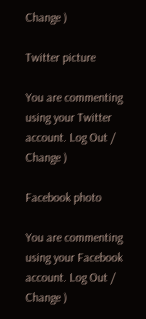Change )

Twitter picture

You are commenting using your Twitter account. Log Out /  Change )

Facebook photo

You are commenting using your Facebook account. Log Out /  Change )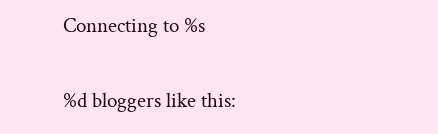Connecting to %s

%d bloggers like this: